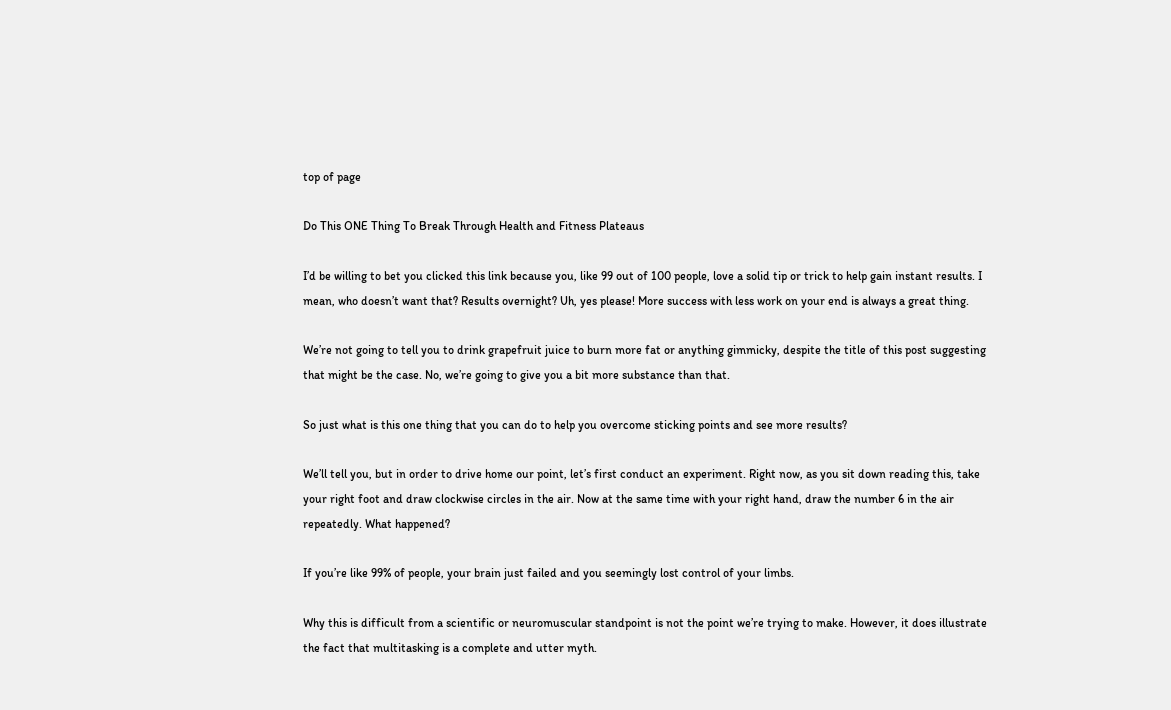top of page

Do This ONE Thing To Break Through Health and Fitness Plateaus

I’d be willing to bet you clicked this link because you, like 99 out of 100 people, love a solid tip or trick to help gain instant results. I mean, who doesn’t want that? Results overnight? Uh, yes please! More success with less work on your end is always a great thing.

We’re not going to tell you to drink grapefruit juice to burn more fat or anything gimmicky, despite the title of this post suggesting that might be the case. No, we’re going to give you a bit more substance than that.

So just what is this one thing that you can do to help you overcome sticking points and see more results?

We’ll tell you, but in order to drive home our point, let’s first conduct an experiment. Right now, as you sit down reading this, take your right foot and draw clockwise circles in the air. Now at the same time with your right hand, draw the number 6 in the air repeatedly. What happened?

If you’re like 99% of people, your brain just failed and you seemingly lost control of your limbs.

Why this is difficult from a scientific or neuromuscular standpoint is not the point we’re trying to make. However, it does illustrate the fact that multitasking is a complete and utter myth.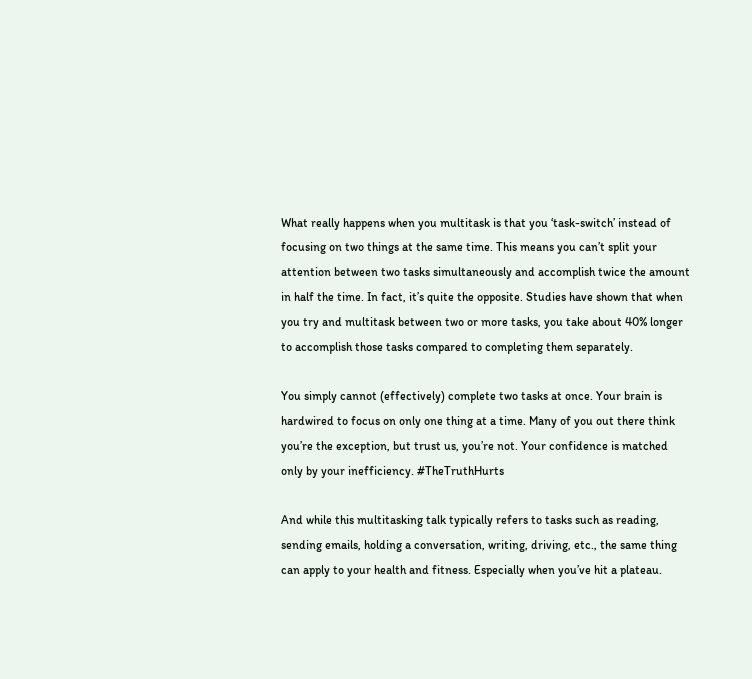What really happens when you multitask is that you ‘task-switch’ instead of focusing on two things at the same time. This means you can’t split your attention between two tasks simultaneously and accomplish twice the amount in half the time. In fact, it’s quite the opposite. Studies have shown that when you try and multitask between two or more tasks, you take about 40% longer to accomplish those tasks compared to completing them separately.

You simply cannot (effectively) complete two tasks at once. Your brain is hardwired to focus on only one thing at a time. Many of you out there think you’re the exception, but trust us, you’re not. Your confidence is matched only by your inefficiency. #TheTruthHurts

And while this multitasking talk typically refers to tasks such as reading, sending emails, holding a conversation, writing, driving, etc., the same thing can apply to your health and fitness. Especially when you’ve hit a plateau.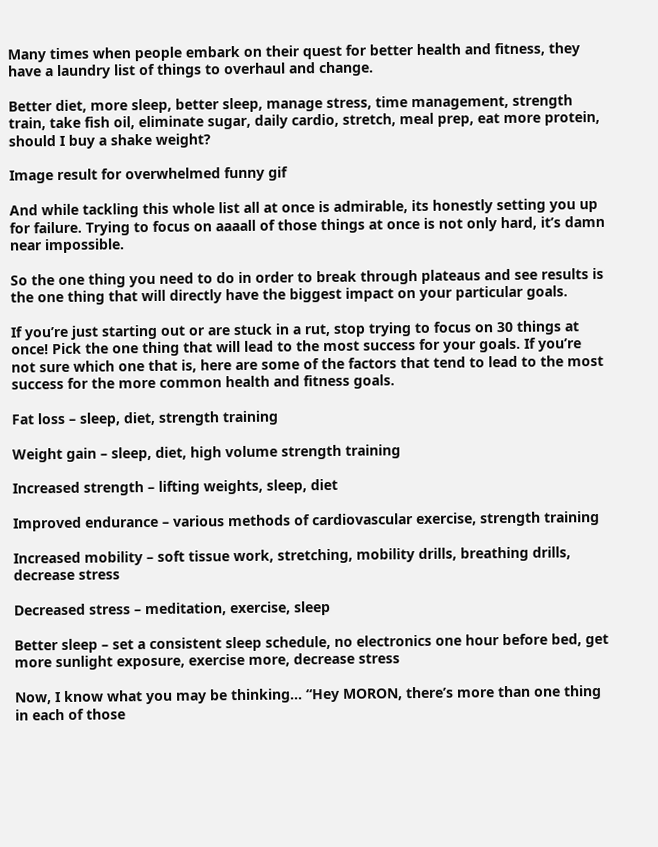Many times when people embark on their quest for better health and fitness, they have a laundry list of things to overhaul and change.

Better diet, more sleep, better sleep, manage stress, time management, strength train, take fish oil, eliminate sugar, daily cardio, stretch, meal prep, eat more protein, should I buy a shake weight?

Image result for overwhelmed funny gif

And while tackling this whole list all at once is admirable, its honestly setting you up for failure. Trying to focus on aaaall of those things at once is not only hard, it’s damn near impossible.

So the one thing you need to do in order to break through plateaus and see results is the one thing that will directly have the biggest impact on your particular goals.

If you’re just starting out or are stuck in a rut, stop trying to focus on 30 things at once! Pick the one thing that will lead to the most success for your goals. If you’re not sure which one that is, here are some of the factors that tend to lead to the most success for the more common health and fitness goals.

Fat loss – sleep, diet, strength training

Weight gain – sleep, diet, high volume strength training

Increased strength – lifting weights, sleep, diet

Improved endurance – various methods of cardiovascular exercise, strength training

Increased mobility – soft tissue work, stretching, mobility drills, breathing drills, decrease stress

Decreased stress – meditation, exercise, sleep

Better sleep – set a consistent sleep schedule, no electronics one hour before bed, get more sunlight exposure, exercise more, decrease stress

Now, I know what you may be thinking… “Hey MORON, there’s more than one thing in each of those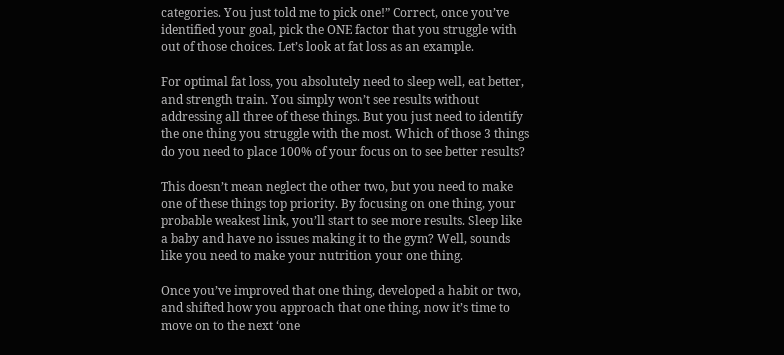categories. You just told me to pick one!” Correct, once you’ve identified your goal, pick the ONE factor that you struggle with out of those choices. Let’s look at fat loss as an example.

For optimal fat loss, you absolutely need to sleep well, eat better, and strength train. You simply won’t see results without addressing all three of these things. But you just need to identify the one thing you struggle with the most. Which of those 3 things do you need to place 100% of your focus on to see better results?

This doesn’t mean neglect the other two, but you need to make one of these things top priority. By focusing on one thing, your probable weakest link, you’ll start to see more results. Sleep like a baby and have no issues making it to the gym? Well, sounds like you need to make your nutrition your one thing.

Once you’ve improved that one thing, developed a habit or two, and shifted how you approach that one thing, now it’s time to move on to the next ‘one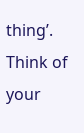thing’. Think of your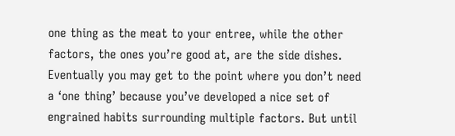one thing as the meat to your entree, while the other factors, the ones you’re good at, are the side dishes. Eventually you may get to the point where you don’t need a ‘one thing’ because you’ve developed a nice set of engrained habits surrounding multiple factors. But until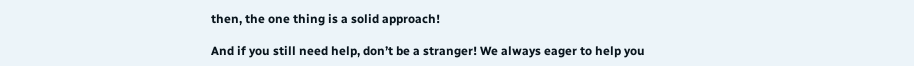then, the one thing is a solid approach!

And if you still need help, don’t be a stranger! We always eager to help you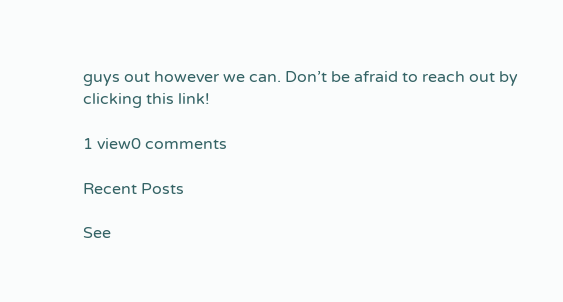guys out however we can. Don’t be afraid to reach out by clicking this link!

1 view0 comments

Recent Posts

See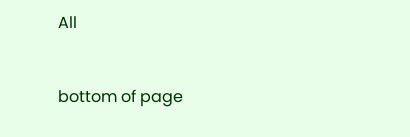All


bottom of page